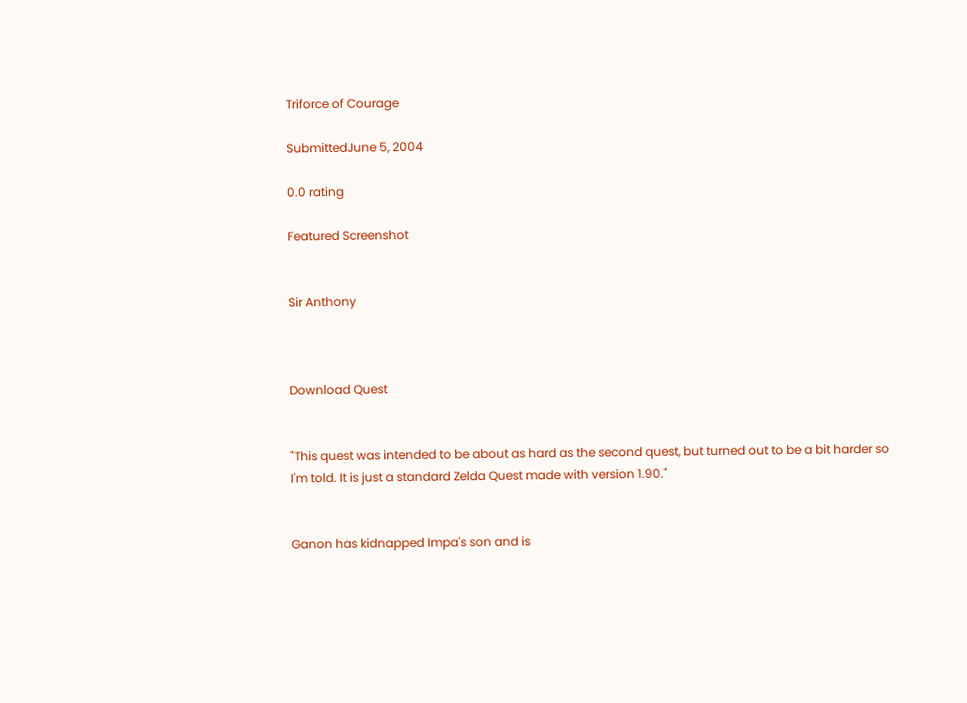Triforce of Courage

SubmittedJune 5, 2004

0.0 rating

Featured Screenshot


Sir Anthony



Download Quest


"This quest was intended to be about as hard as the second quest, but turned out to be a bit harder so I'm told. It is just a standard Zelda Quest made with version 1.90."


Ganon has kidnapped Impa's son and is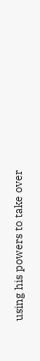using his powers to take over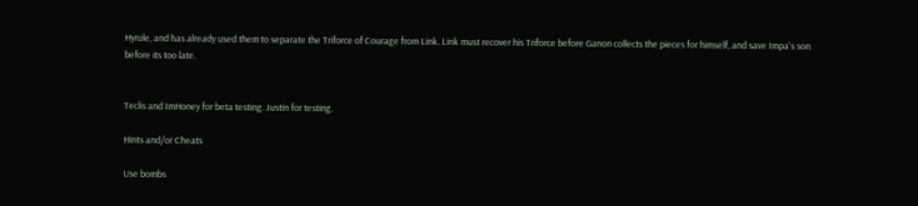Hyrule, and has already used them to separate the Triforce of Courage from Link. Link must recover his Triforce before Ganon collects the pieces for himself, and save Impa's son before its too late.


Teclis and ImHoney for beta testing. Justin for testing.

Hints and/or Cheats

Use bombs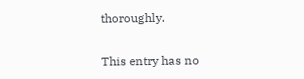thoroughly.

This entry has no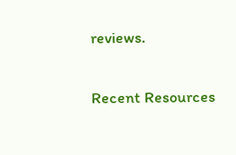reviews.

Recent Resources